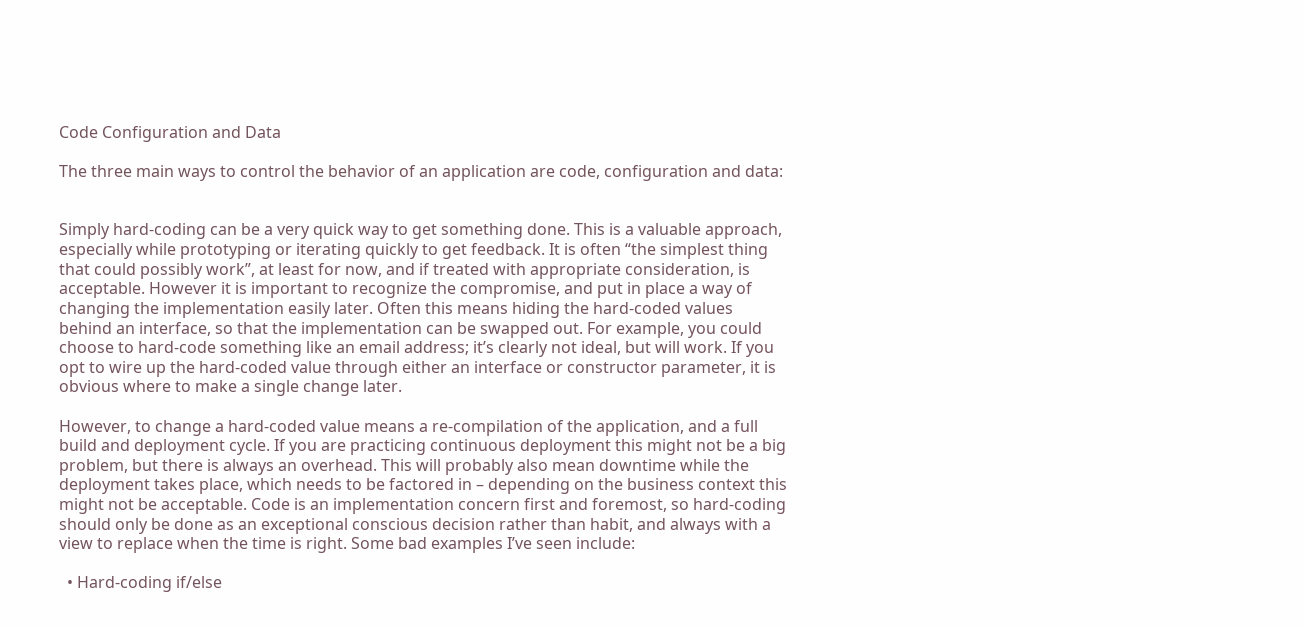Code Configuration and Data

The three main ways to control the behavior of an application are code, configuration and data:


Simply hard-coding can be a very quick way to get something done. This is a valuable approach, especially while prototyping or iterating quickly to get feedback. It is often “the simplest thing that could possibly work”, at least for now, and if treated with appropriate consideration, is acceptable. However it is important to recognize the compromise, and put in place a way of changing the implementation easily later. Often this means hiding the hard-coded values behind an interface, so that the implementation can be swapped out. For example, you could choose to hard-code something like an email address; it’s clearly not ideal, but will work. If you opt to wire up the hard-coded value through either an interface or constructor parameter, it is obvious where to make a single change later.

However, to change a hard-coded value means a re-compilation of the application, and a full build and deployment cycle. If you are practicing continuous deployment this might not be a big problem, but there is always an overhead. This will probably also mean downtime while the deployment takes place, which needs to be factored in – depending on the business context this might not be acceptable. Code is an implementation concern first and foremost, so hard-coding should only be done as an exceptional conscious decision rather than habit, and always with a view to replace when the time is right. Some bad examples I’ve seen include:

  • Hard-coding if/else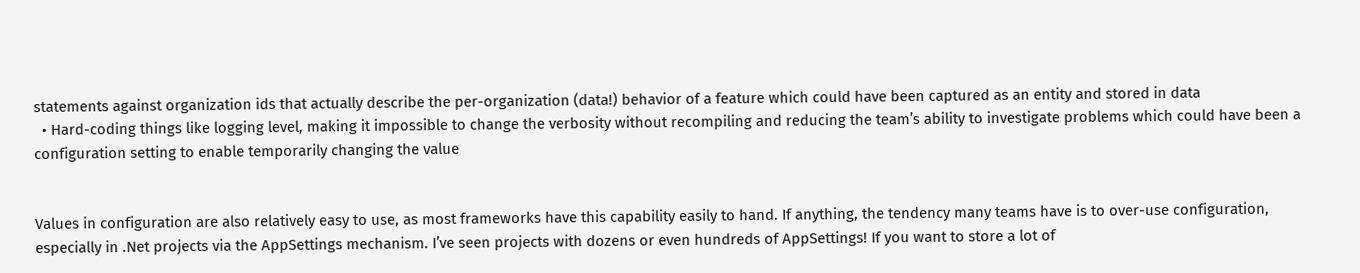statements against organization ids that actually describe the per-organization (data!) behavior of a feature which could have been captured as an entity and stored in data
  • Hard-coding things like logging level, making it impossible to change the verbosity without recompiling and reducing the team’s ability to investigate problems which could have been a configuration setting to enable temporarily changing the value


Values in configuration are also relatively easy to use, as most frameworks have this capability easily to hand. If anything, the tendency many teams have is to over-use configuration, especially in .Net projects via the AppSettings mechanism. I’ve seen projects with dozens or even hundreds of AppSettings! If you want to store a lot of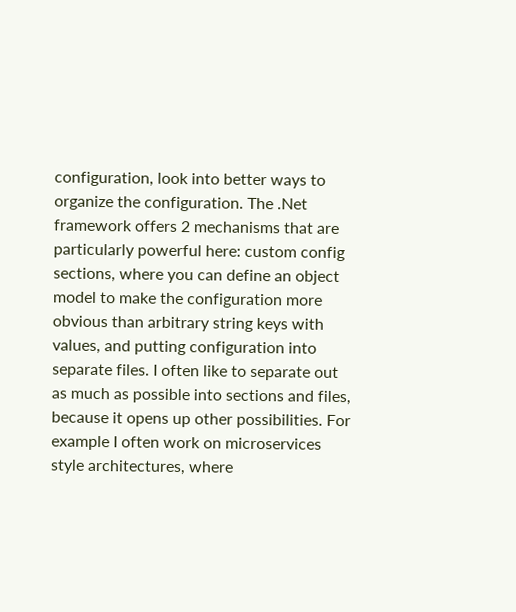configuration, look into better ways to organize the configuration. The .Net framework offers 2 mechanisms that are particularly powerful here: custom config sections, where you can define an object model to make the configuration more obvious than arbitrary string keys with values, and putting configuration into separate files. I often like to separate out as much as possible into sections and files, because it opens up other possibilities. For example I often work on microservices style architectures, where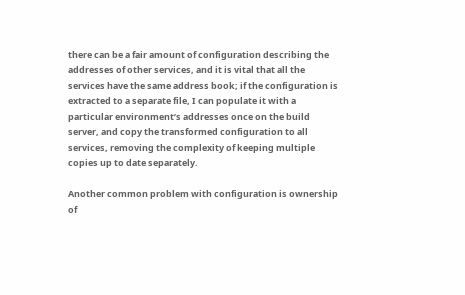there can be a fair amount of configuration describing the addresses of other services, and it is vital that all the services have the same address book; if the configuration is extracted to a separate file, I can populate it with a particular environment’s addresses once on the build server, and copy the transformed configuration to all services, removing the complexity of keeping multiple copies up to date separately.

Another common problem with configuration is ownership of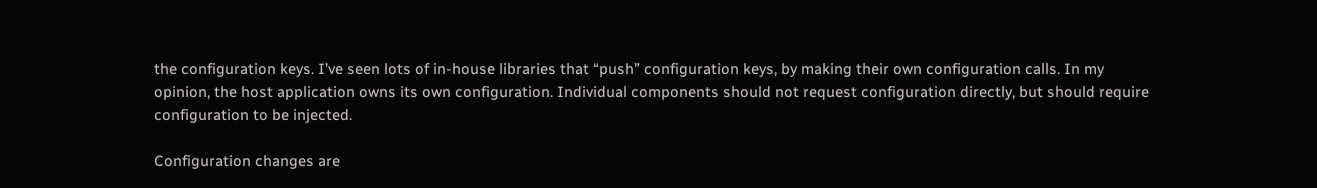the configuration keys. I’ve seen lots of in-house libraries that “push” configuration keys, by making their own configuration calls. In my opinion, the host application owns its own configuration. Individual components should not request configuration directly, but should require configuration to be injected.

Configuration changes are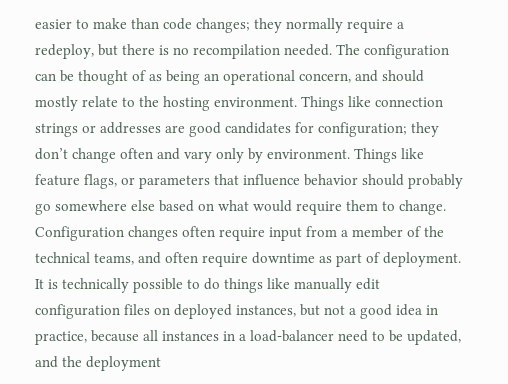easier to make than code changes; they normally require a redeploy, but there is no recompilation needed. The configuration can be thought of as being an operational concern, and should mostly relate to the hosting environment. Things like connection strings or addresses are good candidates for configuration; they don’t change often and vary only by environment. Things like feature flags, or parameters that influence behavior should probably go somewhere else based on what would require them to change. Configuration changes often require input from a member of the technical teams, and often require downtime as part of deployment. It is technically possible to do things like manually edit configuration files on deployed instances, but not a good idea in practice, because all instances in a load-balancer need to be updated, and the deployment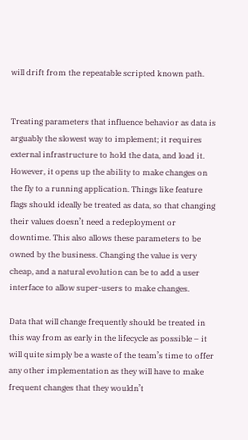will drift from the repeatable scripted known path.


Treating parameters that influence behavior as data is arguably the slowest way to implement; it requires external infrastructure to hold the data, and load it. However, it opens up the ability to make changes on the fly to a running application. Things like feature flags should ideally be treated as data, so that changing their values doesn’t need a redeployment or downtime. This also allows these parameters to be owned by the business. Changing the value is very cheap, and a natural evolution can be to add a user interface to allow super-users to make changes.

Data that will change frequently should be treated in this way from as early in the lifecycle as possible – it will quite simply be a waste of the team’s time to offer any other implementation as they will have to make frequent changes that they wouldn’t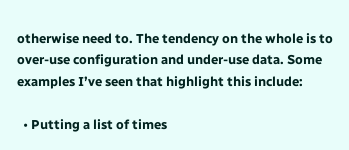otherwise need to. The tendency on the whole is to over-use configuration and under-use data. Some examples I’ve seen that highlight this include:

  • Putting a list of times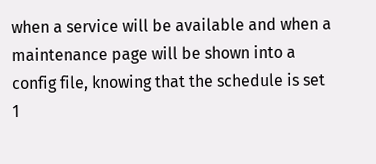when a service will be available and when a maintenance page will be shown into a config file, knowing that the schedule is set 1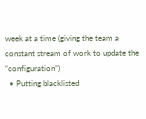week at a time (giving the team a constant stream of work to update the “configuration”)
  • Putting blacklisted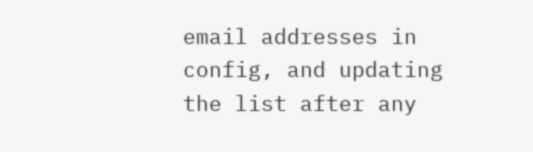email addresses in config, and updating the list after any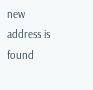new address is found